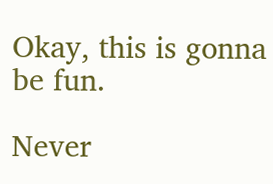Okay, this is gonna be fun.

Never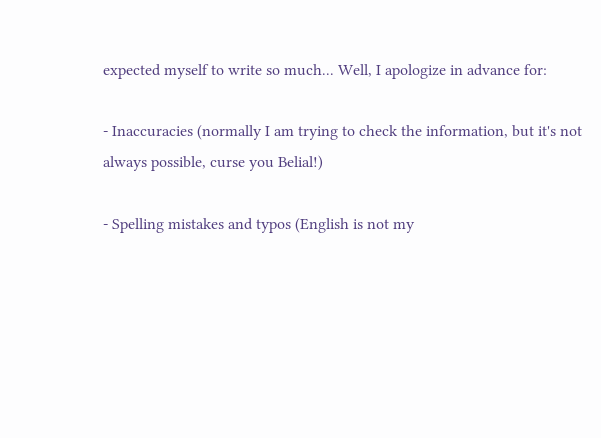expected myself to write so much... Well, I apologize in advance for:

- Inaccuracies (normally I am trying to check the information, but it's not always possible, curse you Belial!)

- Spelling mistakes and typos (English is not my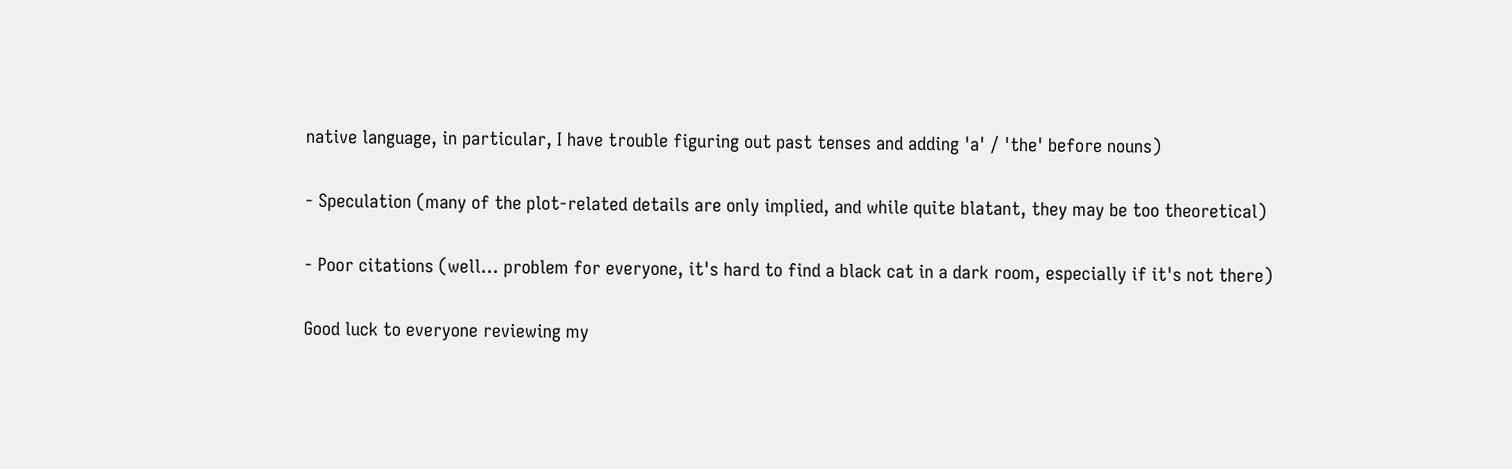native language, in particular, I have trouble figuring out past tenses and adding 'a' / 'the' before nouns)

- Speculation (many of the plot-related details are only implied, and while quite blatant, they may be too theoretical)

- Poor citations (well... problem for everyone, it's hard to find a black cat in a dark room, especially if it's not there)

Good luck to everyone reviewing my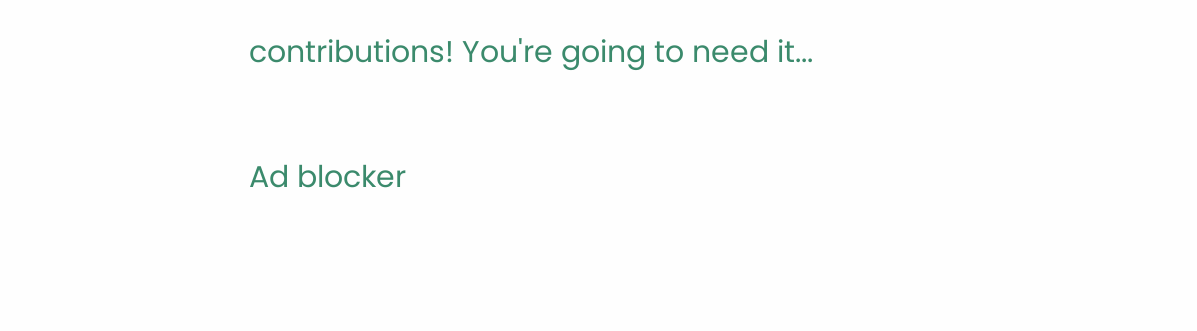contributions! You're going to need it...

Ad blocker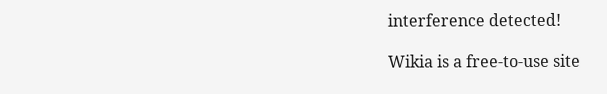interference detected!

Wikia is a free-to-use site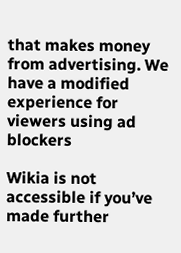that makes money from advertising. We have a modified experience for viewers using ad blockers

Wikia is not accessible if you’ve made further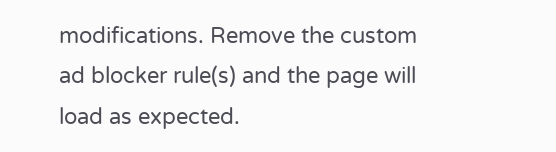modifications. Remove the custom ad blocker rule(s) and the page will load as expected.